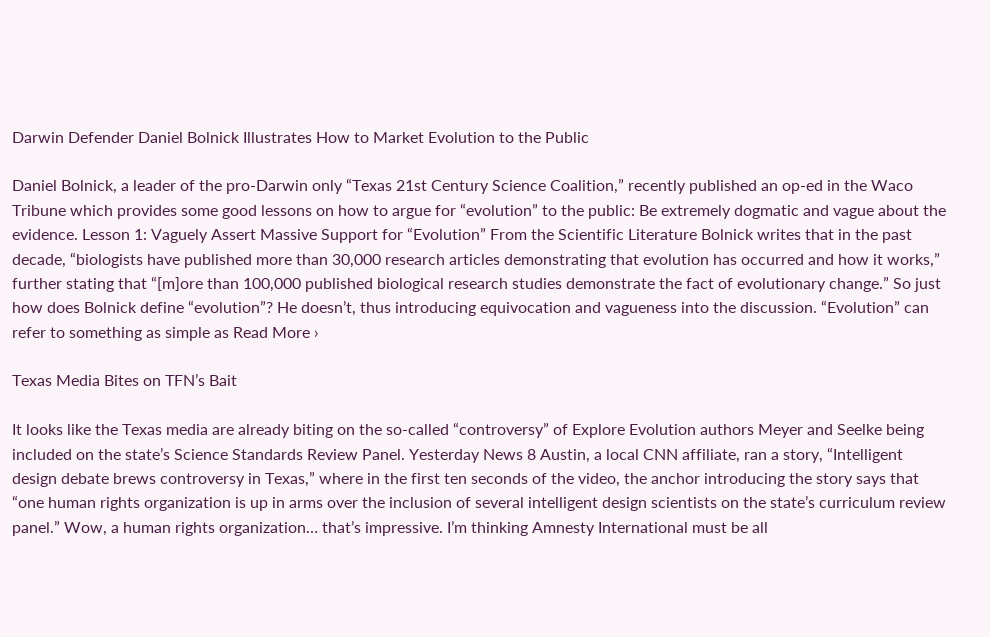Darwin Defender Daniel Bolnick Illustrates How to Market Evolution to the Public

Daniel Bolnick, a leader of the pro-Darwin only “Texas 21st Century Science Coalition,” recently published an op-ed in the Waco Tribune which provides some good lessons on how to argue for “evolution” to the public: Be extremely dogmatic and vague about the evidence. Lesson 1: Vaguely Assert Massive Support for “Evolution” From the Scientific Literature Bolnick writes that in the past decade, “biologists have published more than 30,000 research articles demonstrating that evolution has occurred and how it works,” further stating that “[m]ore than 100,000 published biological research studies demonstrate the fact of evolutionary change.” So just how does Bolnick define “evolution”? He doesn’t, thus introducing equivocation and vagueness into the discussion. “Evolution” can refer to something as simple as Read More ›

Texas Media Bites on TFN’s Bait

It looks like the Texas media are already biting on the so-called “controversy” of Explore Evolution authors Meyer and Seelke being included on the state’s Science Standards Review Panel. Yesterday News 8 Austin, a local CNN affiliate, ran a story, “Intelligent design debate brews controversy in Texas,” where in the first ten seconds of the video, the anchor introducing the story says that “one human rights organization is up in arms over the inclusion of several intelligent design scientists on the state’s curriculum review panel.” Wow, a human rights organization… that’s impressive. I’m thinking Amnesty International must be all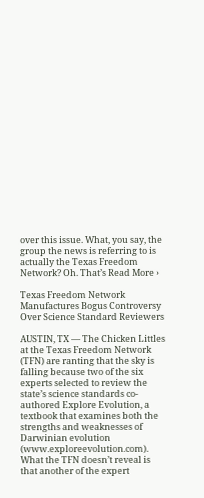over this issue. What, you say, the group the news is referring to is actually the Texas Freedom Network? Oh. That’s Read More ›

Texas Freedom Network Manufactures Bogus Controversy Over Science Standard Reviewers

AUSTIN, TX — The Chicken Littles at the Texas Freedom Network (TFN) are ranting that the sky is falling because two of the six experts selected to review the state’s science standards co-authored Explore Evolution, a textbook that examines both the strengths and weaknesses of Darwinian evolution (www.exploreevolution.com). What the TFN doesn’t reveal is that another of the expert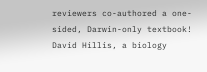reviewers co-authored a one-sided, Darwin-only textbook! David Hillis, a biology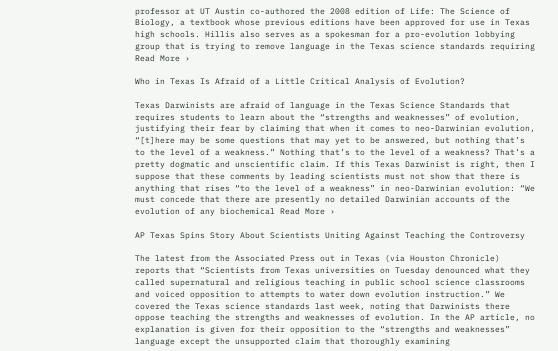professor at UT Austin co-authored the 2008 edition of Life: The Science of Biology, a textbook whose previous editions have been approved for use in Texas high schools. Hillis also serves as a spokesman for a pro-evolution lobbying group that is trying to remove language in the Texas science standards requiring Read More ›

Who in Texas Is Afraid of a Little Critical Analysis of Evolution?

Texas Darwinists are afraid of language in the Texas Science Standards that requires students to learn about the “strengths and weaknesses” of evolution, justifying their fear by claiming that when it comes to neo-Darwinian evolution, “[t]here may be some questions that may yet to be answered, but nothing that’s to the level of a weakness.” Nothing that’s to the level of a weakness? That’s a pretty dogmatic and unscientific claim. If this Texas Darwinist is right, then I suppose that these comments by leading scientists must not show that there is anything that rises “to the level of a weakness” in neo-Darwinian evolution: “We must concede that there are presently no detailed Darwinian accounts of the evolution of any biochemical Read More ›

AP Texas Spins Story About Scientists Uniting Against Teaching the Controversy

The latest from the Associated Press out in Texas (via Houston Chronicle) reports that “Scientists from Texas universities on Tuesday denounced what they called supernatural and religious teaching in public school science classrooms and voiced opposition to attempts to water down evolution instruction.” We covered the Texas science standards last week, noting that Darwinists there oppose teaching the strengths and weaknesses of evolution. In the AP article, no explanation is given for their opposition to the “strengths and weaknesses” language except the unsupported claim that thoroughly examining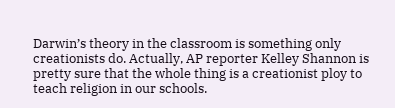Darwin’s theory in the classroom is something only creationists do. Actually, AP reporter Kelley Shannon is pretty sure that the whole thing is a creationist ploy to teach religion in our schools.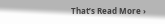That’s Read More ›